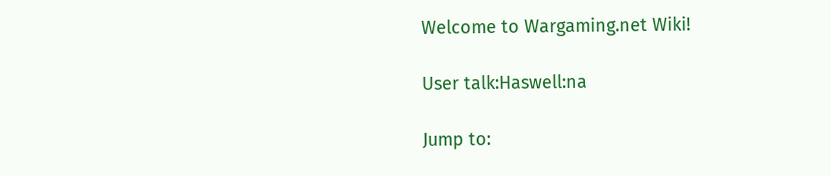Welcome to Wargaming.net Wiki!

User talk:Haswell:na

Jump to: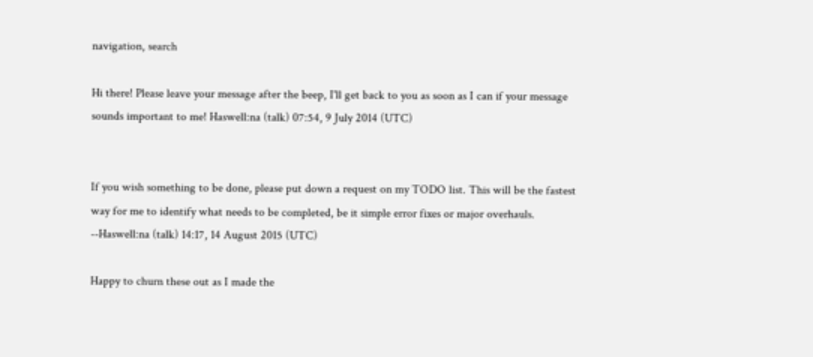navigation, search

Hi there! Please leave your message after the beep, I'll get back to you as soon as I can if your message sounds important to me! Haswell:na (talk) 07:54, 9 July 2014 (UTC)


If you wish something to be done, please put down a request on my TODO list. This will be the fastest way for me to identify what needs to be completed, be it simple error fixes or major overhauls. --Haswell:na (talk) 14:17, 14 August 2015 (UTC)

Happy to churn these out as I made the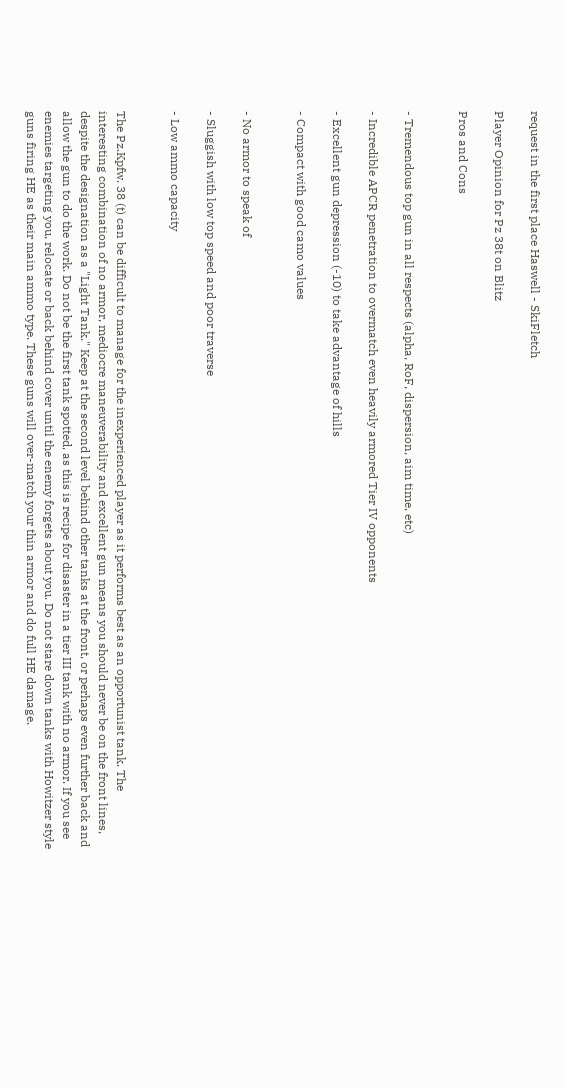request in the first place Haswell - SkiFletch

Player Opinion for Pz 38t on Blitz

Pros and Cons


- Tremendous top gun in all respects (alpha, RoF, dispersion, aim time, etc)

- Incredible APCR penetration to overmatch even heavily armored Tier IV opponents

- Excellent gun depression (-10) to take advantage of hills

- Compact with good camo values


- No armor to speak of

- Sluggish with low top speed and poor traverse

- Low ammo capacity


The Pz.Kpfw. 38 (t) can be difficult to manage for the inexperienced player as it performs best as an opportunist tank. The interesting combination of no armor, mediocre maneuverability and excellent gun means you should never be on the front lines, despite the designation as a "Light Tank." Keep at the second level behind other tanks at the front, or perhaps even further back and allow the gun to do the work. Do not be the first tank spotted, as this is recipe for disaster in a tier III tank with no armor. If you see enemies targeting you, relocate or back behind cover until the enemy forgets about you. Do not stare down tanks with Howitzer style guns firing HE as their main ammo type. These guns will over-match your thin armor and do full HE damage.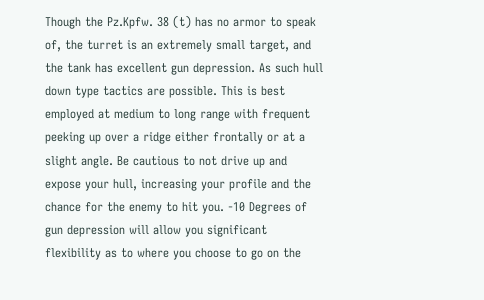Though the Pz.Kpfw. 38 (t) has no armor to speak of, the turret is an extremely small target, and the tank has excellent gun depression. As such hull down type tactics are possible. This is best employed at medium to long range with frequent peeking up over a ridge either frontally or at a slight angle. Be cautious to not drive up and expose your hull, increasing your profile and the chance for the enemy to hit you. -10 Degrees of gun depression will allow you significant flexibility as to where you choose to go on the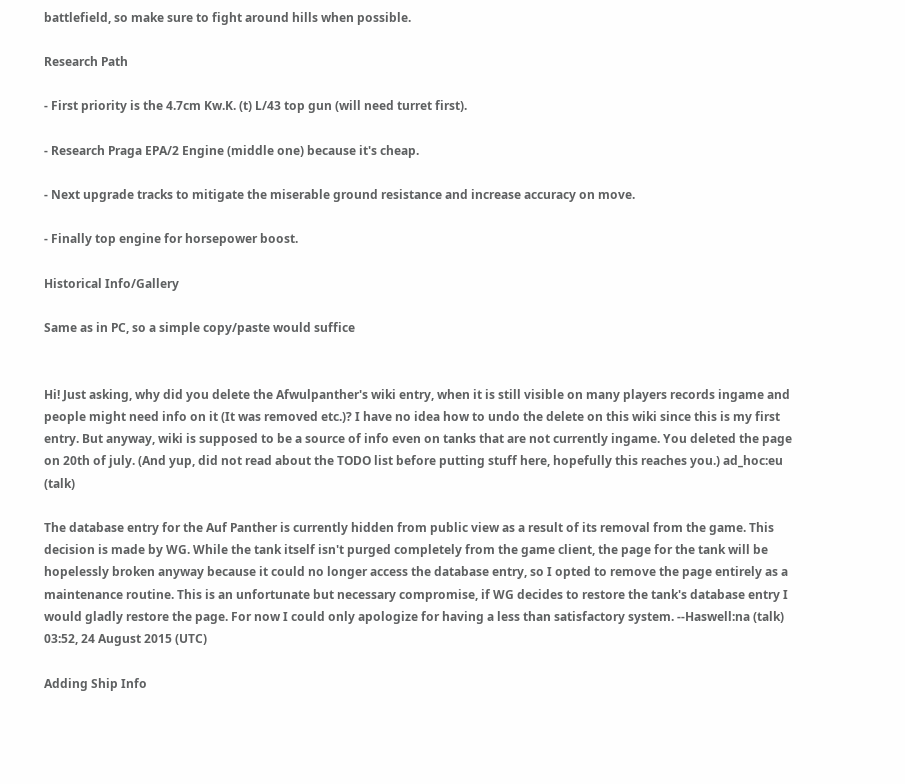battlefield, so make sure to fight around hills when possible.

Research Path

- First priority is the 4.7cm Kw.K. (t) L/43 top gun (will need turret first).

- Research Praga EPA/2 Engine (middle one) because it's cheap.

- Next upgrade tracks to mitigate the miserable ground resistance and increase accuracy on move.

- Finally top engine for horsepower boost.

Historical Info/Gallery

Same as in PC, so a simple copy/paste would suffice


Hi! Just asking, why did you delete the Afwulpanther's wiki entry, when it is still visible on many players records ingame and people might need info on it (It was removed etc.)? I have no idea how to undo the delete on this wiki since this is my first entry. But anyway, wiki is supposed to be a source of info even on tanks that are not currently ingame. You deleted the page on 20th of july. (And yup, did not read about the TODO list before putting stuff here, hopefully this reaches you.) ad_hoc:eu (talk)

The database entry for the Auf Panther is currently hidden from public view as a result of its removal from the game. This decision is made by WG. While the tank itself isn't purged completely from the game client, the page for the tank will be hopelessly broken anyway because it could no longer access the database entry, so I opted to remove the page entirely as a maintenance routine. This is an unfortunate but necessary compromise, if WG decides to restore the tank's database entry I would gladly restore the page. For now I could only apologize for having a less than satisfactory system. --Haswell:na (talk) 03:52, 24 August 2015 (UTC)

Adding Ship Info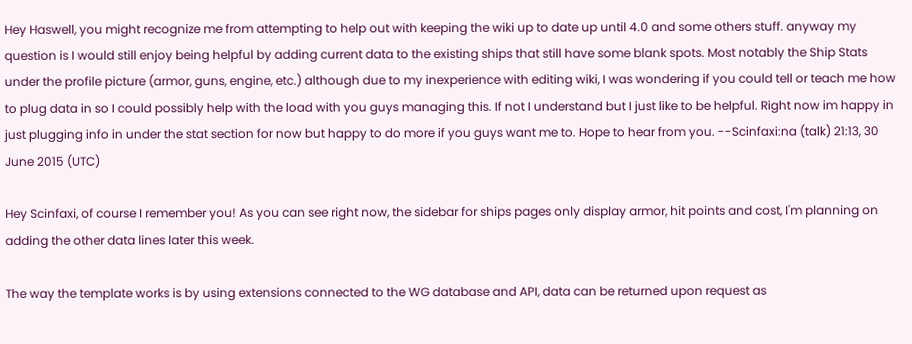Hey Haswell, you might recognize me from attempting to help out with keeping the wiki up to date up until 4.0 and some others stuff. anyway my question is I would still enjoy being helpful by adding current data to the existing ships that still have some blank spots. Most notably the Ship Stats under the profile picture (armor, guns, engine, etc.) although due to my inexperience with editing wiki, I was wondering if you could tell or teach me how to plug data in so I could possibly help with the load with you guys managing this. If not I understand but I just like to be helpful. Right now im happy in just plugging info in under the stat section for now but happy to do more if you guys want me to. Hope to hear from you. --Scinfaxi:na (talk) 21:13, 30 June 2015 (UTC)

Hey Scinfaxi, of course I remember you! As you can see right now, the sidebar for ships pages only display armor, hit points and cost, I'm planning on adding the other data lines later this week.

The way the template works is by using extensions connected to the WG database and API, data can be returned upon request as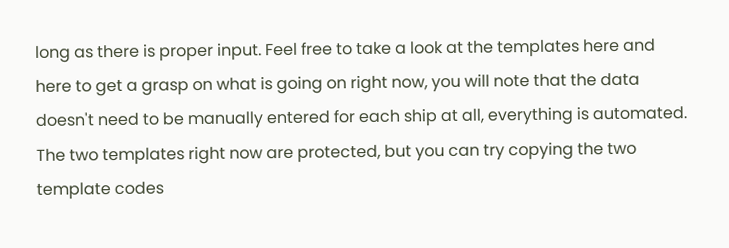long as there is proper input. Feel free to take a look at the templates here and here to get a grasp on what is going on right now, you will note that the data doesn't need to be manually entered for each ship at all, everything is automated. The two templates right now are protected, but you can try copying the two template codes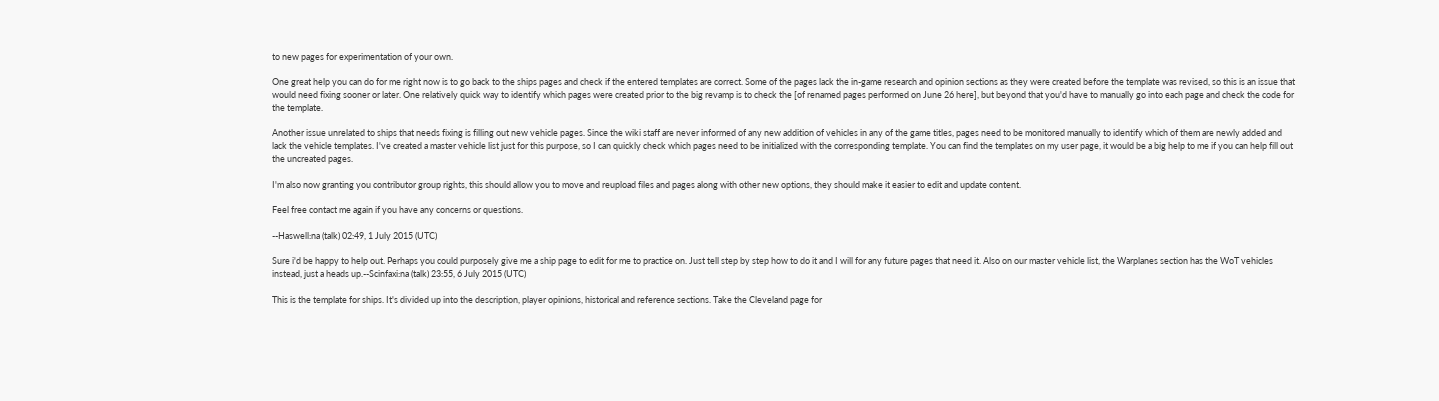to new pages for experimentation of your own.

One great help you can do for me right now is to go back to the ships pages and check if the entered templates are correct. Some of the pages lack the in-game research and opinion sections as they were created before the template was revised, so this is an issue that would need fixing sooner or later. One relatively quick way to identify which pages were created prior to the big revamp is to check the [of renamed pages performed on June 26 here], but beyond that you'd have to manually go into each page and check the code for the template.

Another issue unrelated to ships that needs fixing is filling out new vehicle pages. Since the wiki staff are never informed of any new addition of vehicles in any of the game titles, pages need to be monitored manually to identify which of them are newly added and lack the vehicle templates. I've created a master vehicle list just for this purpose, so I can quickly check which pages need to be initialized with the corresponding template. You can find the templates on my user page, it would be a big help to me if you can help fill out the uncreated pages.

I'm also now granting you contributor group rights, this should allow you to move and reupload files and pages along with other new options, they should make it easier to edit and update content.

Feel free contact me again if you have any concerns or questions.

--Haswell:na (talk) 02:49, 1 July 2015 (UTC)

Sure i'd be happy to help out. Perhaps you could purposely give me a ship page to edit for me to practice on. Just tell step by step how to do it and I will for any future pages that need it. Also on our master vehicle list, the Warplanes section has the WoT vehicles instead, just a heads up.--Scinfaxi:na (talk) 23:55, 6 July 2015 (UTC)

This is the template for ships. It's divided up into the description, player opinions, historical and reference sections. Take the Cleveland page for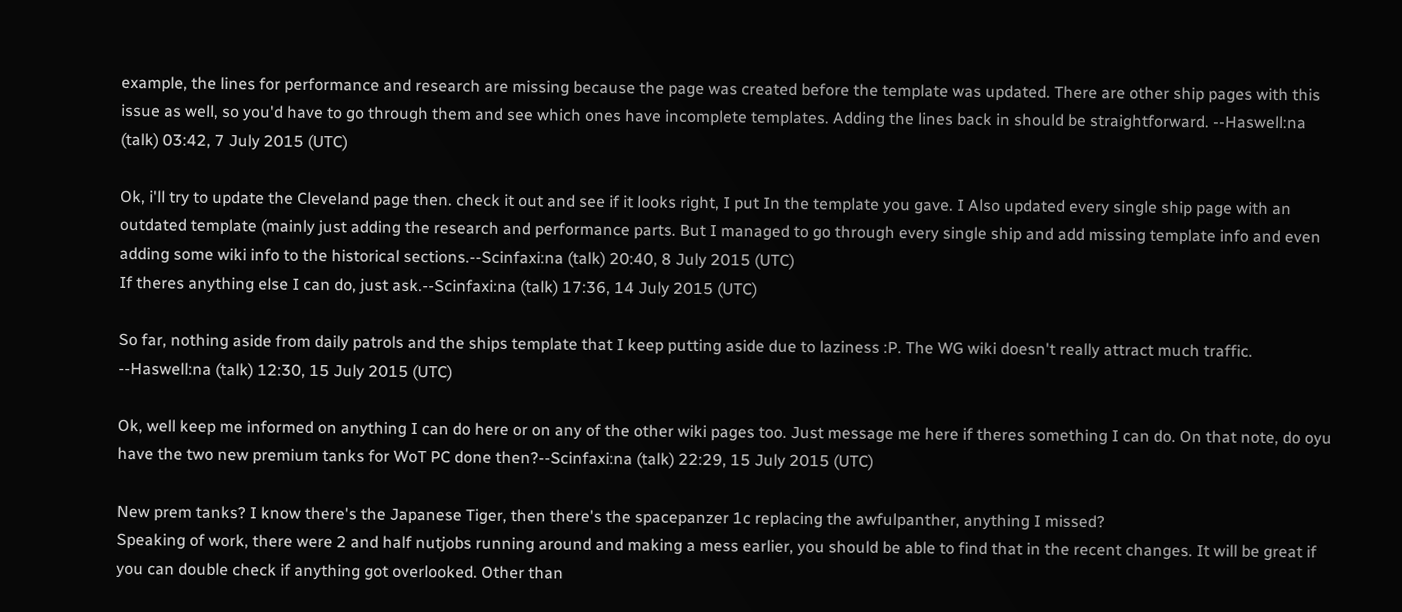example, the lines for performance and research are missing because the page was created before the template was updated. There are other ship pages with this issue as well, so you'd have to go through them and see which ones have incomplete templates. Adding the lines back in should be straightforward. --Haswell:na (talk) 03:42, 7 July 2015 (UTC)

Ok, i'll try to update the Cleveland page then. check it out and see if it looks right, I put In the template you gave. I Also updated every single ship page with an outdated template (mainly just adding the research and performance parts. But I managed to go through every single ship and add missing template info and even adding some wiki info to the historical sections.--Scinfaxi:na (talk) 20:40, 8 July 2015 (UTC)
If theres anything else I can do, just ask.--Scinfaxi:na (talk) 17:36, 14 July 2015 (UTC)

So far, nothing aside from daily patrols and the ships template that I keep putting aside due to laziness :P. The WG wiki doesn't really attract much traffic. --Haswell:na (talk) 12:30, 15 July 2015 (UTC)

Ok, well keep me informed on anything I can do here or on any of the other wiki pages too. Just message me here if theres something I can do. On that note, do oyu have the two new premium tanks for WoT PC done then?--Scinfaxi:na (talk) 22:29, 15 July 2015 (UTC)

New prem tanks? I know there's the Japanese Tiger, then there's the spacepanzer 1c replacing the awfulpanther, anything I missed?
Speaking of work, there were 2 and half nutjobs running around and making a mess earlier, you should be able to find that in the recent changes. It will be great if you can double check if anything got overlooked. Other than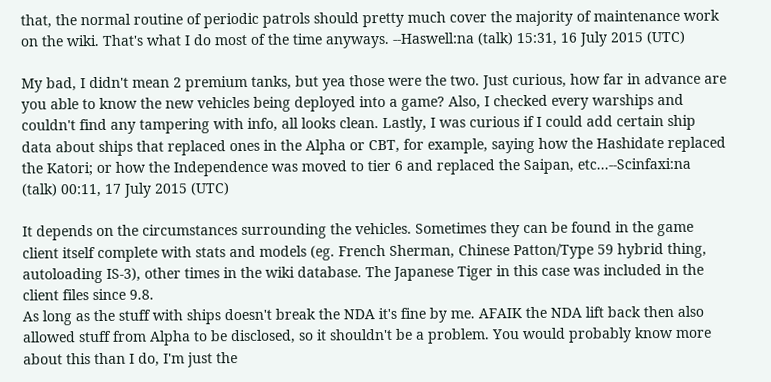that, the normal routine of periodic patrols should pretty much cover the majority of maintenance work on the wiki. That's what I do most of the time anyways. --Haswell:na (talk) 15:31, 16 July 2015 (UTC)

My bad, I didn't mean 2 premium tanks, but yea those were the two. Just curious, how far in advance are you able to know the new vehicles being deployed into a game? Also, I checked every warships and couldn't find any tampering with info, all looks clean. Lastly, I was curious if I could add certain ship data about ships that replaced ones in the Alpha or CBT, for example, saying how the Hashidate replaced the Katori; or how the Independence was moved to tier 6 and replaced the Saipan, etc...--Scinfaxi:na (talk) 00:11, 17 July 2015 (UTC)

It depends on the circumstances surrounding the vehicles. Sometimes they can be found in the game client itself complete with stats and models (eg. French Sherman, Chinese Patton/Type 59 hybrid thing, autoloading IS-3), other times in the wiki database. The Japanese Tiger in this case was included in the client files since 9.8.
As long as the stuff with ships doesn't break the NDA it's fine by me. AFAIK the NDA lift back then also allowed stuff from Alpha to be disclosed, so it shouldn't be a problem. You would probably know more about this than I do, I'm just the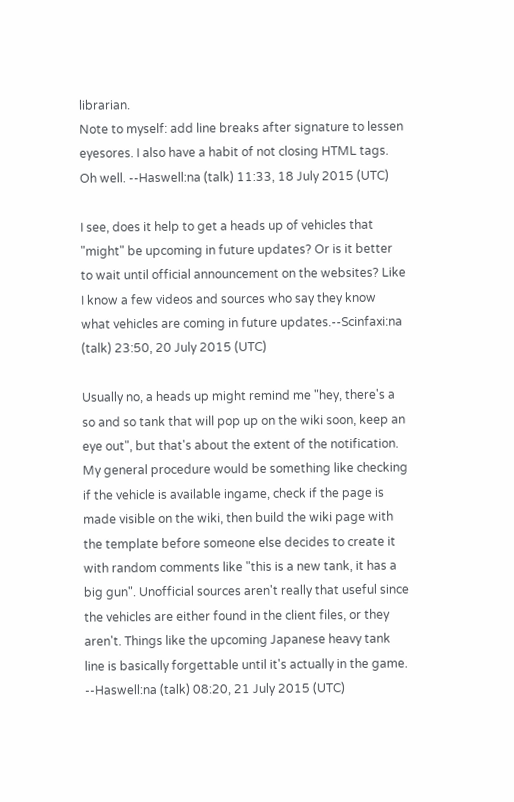librarian.
Note to myself: add line breaks after signature to lessen eyesores. I also have a habit of not closing HTML tags. Oh well. --Haswell:na (talk) 11:33, 18 July 2015 (UTC)

I see, does it help to get a heads up of vehicles that "might" be upcoming in future updates? Or is it better to wait until official announcement on the websites? Like I know a few videos and sources who say they know what vehicles are coming in future updates.--Scinfaxi:na (talk) 23:50, 20 July 2015 (UTC)

Usually no, a heads up might remind me "hey, there's a so and so tank that will pop up on the wiki soon, keep an eye out", but that's about the extent of the notification. My general procedure would be something like checking if the vehicle is available ingame, check if the page is made visible on the wiki, then build the wiki page with the template before someone else decides to create it with random comments like "this is a new tank, it has a big gun". Unofficial sources aren't really that useful since the vehicles are either found in the client files, or they aren't. Things like the upcoming Japanese heavy tank line is basically forgettable until it's actually in the game. --Haswell:na (talk) 08:20, 21 July 2015 (UTC)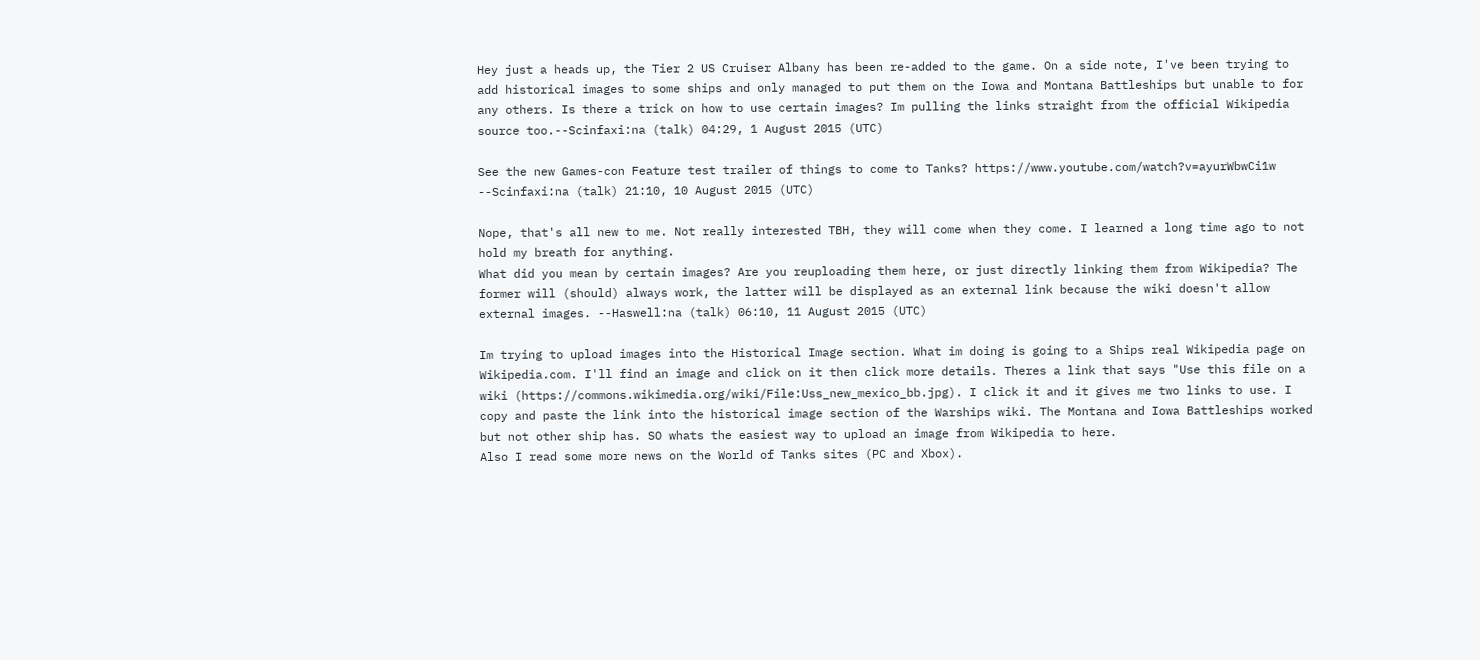Hey just a heads up, the Tier 2 US Cruiser Albany has been re-added to the game. On a side note, I've been trying to add historical images to some ships and only managed to put them on the Iowa and Montana Battleships but unable to for any others. Is there a trick on how to use certain images? Im pulling the links straight from the official Wikipedia source too.--Scinfaxi:na (talk) 04:29, 1 August 2015 (UTC)

See the new Games-con Feature test trailer of things to come to Tanks? https://www.youtube.com/watch?v=ayurWbwCi1w --Scinfaxi:na (talk) 21:10, 10 August 2015 (UTC)

Nope, that's all new to me. Not really interested TBH, they will come when they come. I learned a long time ago to not hold my breath for anything.
What did you mean by certain images? Are you reuploading them here, or just directly linking them from Wikipedia? The former will (should) always work, the latter will be displayed as an external link because the wiki doesn't allow external images. --Haswell:na (talk) 06:10, 11 August 2015 (UTC)

Im trying to upload images into the Historical Image section. What im doing is going to a Ships real Wikipedia page on Wikipedia.com. I'll find an image and click on it then click more details. Theres a link that says "Use this file on a wiki (https://commons.wikimedia.org/wiki/File:Uss_new_mexico_bb.jpg). I click it and it gives me two links to use. I copy and paste the link into the historical image section of the Warships wiki. The Montana and Iowa Battleships worked but not other ship has. SO whats the easiest way to upload an image from Wikipedia to here.
Also I read some more news on the World of Tanks sites (PC and Xbox).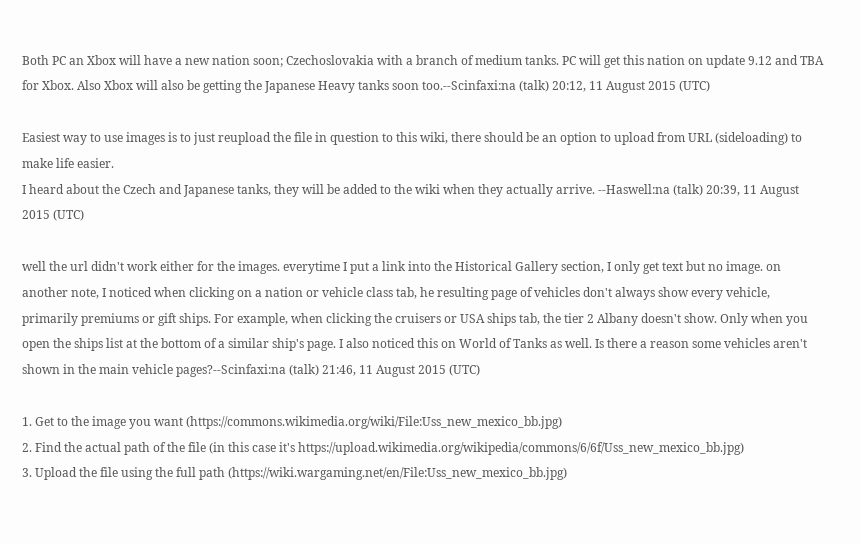Both PC an Xbox will have a new nation soon; Czechoslovakia with a branch of medium tanks. PC will get this nation on update 9.12 and TBA for Xbox. Also Xbox will also be getting the Japanese Heavy tanks soon too.--Scinfaxi:na (talk) 20:12, 11 August 2015 (UTC)

Easiest way to use images is to just reupload the file in question to this wiki, there should be an option to upload from URL (sideloading) to make life easier.
I heard about the Czech and Japanese tanks, they will be added to the wiki when they actually arrive. --Haswell:na (talk) 20:39, 11 August 2015 (UTC)

well the url didn't work either for the images. everytime I put a link into the Historical Gallery section, I only get text but no image. on another note, I noticed when clicking on a nation or vehicle class tab, he resulting page of vehicles don't always show every vehicle, primarily premiums or gift ships. For example, when clicking the cruisers or USA ships tab, the tier 2 Albany doesn't show. Only when you open the ships list at the bottom of a similar ship's page. I also noticed this on World of Tanks as well. Is there a reason some vehicles aren't shown in the main vehicle pages?--Scinfaxi:na (talk) 21:46, 11 August 2015 (UTC)

1. Get to the image you want (https://commons.wikimedia.org/wiki/File:Uss_new_mexico_bb.jpg)
2. Find the actual path of the file (in this case it's https://upload.wikimedia.org/wikipedia/commons/6/6f/Uss_new_mexico_bb.jpg)
3. Upload the file using the full path (https://wiki.wargaming.net/en/File:Uss_new_mexico_bb.jpg)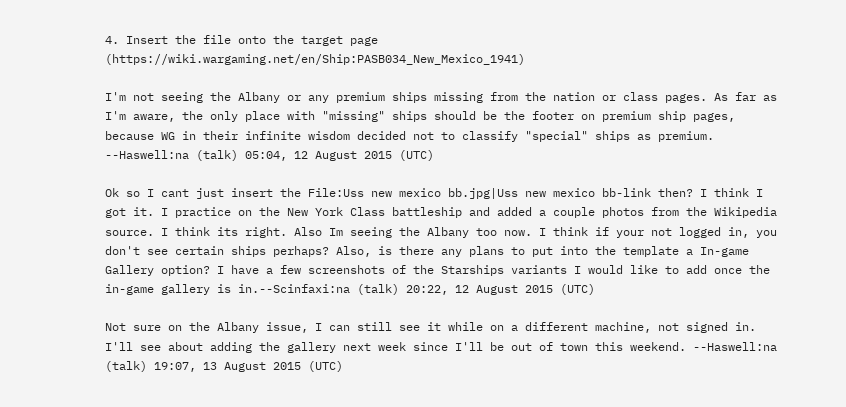4. Insert the file onto the target page (https://wiki.wargaming.net/en/Ship:PASB034_New_Mexico_1941)

I'm not seeing the Albany or any premium ships missing from the nation or class pages. As far as I'm aware, the only place with "missing" ships should be the footer on premium ship pages, because WG in their infinite wisdom decided not to classify "special" ships as premium. --Haswell:na (talk) 05:04, 12 August 2015 (UTC)

Ok so I cant just insert the File:Uss new mexico bb.jpg|Uss new mexico bb-link then? I think I got it. I practice on the New York Class battleship and added a couple photos from the Wikipedia source. I think its right. Also Im seeing the Albany too now. I think if your not logged in, you don't see certain ships perhaps? Also, is there any plans to put into the template a In-game Gallery option? I have a few screenshots of the Starships variants I would like to add once the in-game gallery is in.--Scinfaxi:na (talk) 20:22, 12 August 2015 (UTC)

Not sure on the Albany issue, I can still see it while on a different machine, not signed in. I'll see about adding the gallery next week since I'll be out of town this weekend. --Haswell:na (talk) 19:07, 13 August 2015 (UTC)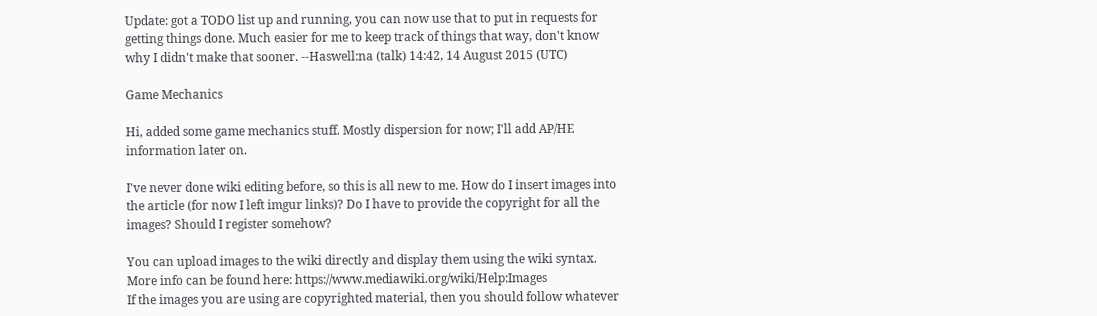Update: got a TODO list up and running, you can now use that to put in requests for getting things done. Much easier for me to keep track of things that way, don't know why I didn't make that sooner. --Haswell:na (talk) 14:42, 14 August 2015 (UTC)

Game Mechanics

Hi, added some game mechanics stuff. Mostly dispersion for now; I'll add AP/HE information later on.

I've never done wiki editing before, so this is all new to me. How do I insert images into the article (for now I left imgur links)? Do I have to provide the copyright for all the images? Should I register somehow?

You can upload images to the wiki directly and display them using the wiki syntax. More info can be found here: https://www.mediawiki.org/wiki/Help:Images
If the images you are using are copyrighted material, then you should follow whatever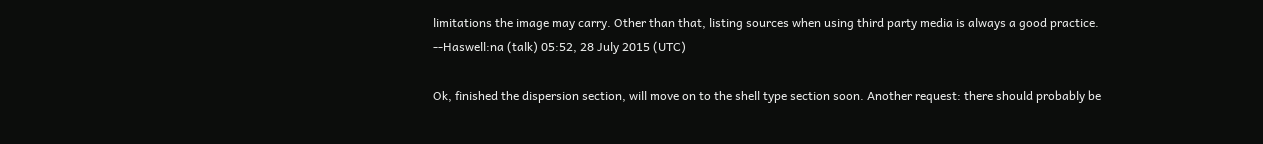limitations the image may carry. Other than that, listing sources when using third party media is always a good practice. --Haswell:na (talk) 05:52, 28 July 2015 (UTC)

Ok, finished the dispersion section, will move on to the shell type section soon. Another request: there should probably be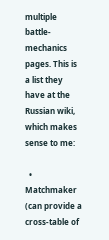multiple battle-mechanics pages. This is a list they have at the Russian wiki, which makes sense to me:

  • Matchmaker (can provide a cross-table of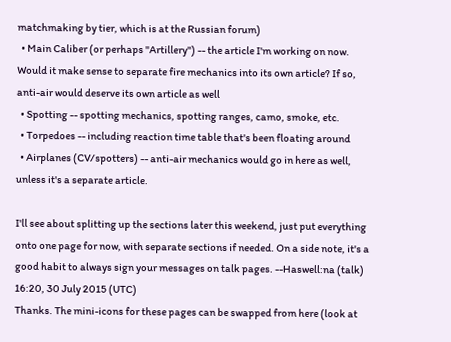matchmaking by tier, which is at the Russian forum)
  • Main Caliber (or perhaps "Artillery") -- the article I'm working on now. Would it make sense to separate fire mechanics into its own article? If so, anti-air would deserve its own article as well
  • Spotting -- spotting mechanics, spotting ranges, camo, smoke, etc.
  • Torpedoes -- including reaction time table that's been floating around
  • Airplanes (CV/spotters) -- anti-air mechanics would go in here as well, unless it's a separate article.

I'll see about splitting up the sections later this weekend, just put everything onto one page for now, with separate sections if needed. On a side note, it's a good habit to always sign your messages on talk pages. --Haswell:na (talk) 16:20, 30 July 2015 (UTC)
Thanks. The mini-icons for these pages can be swapped from here (look at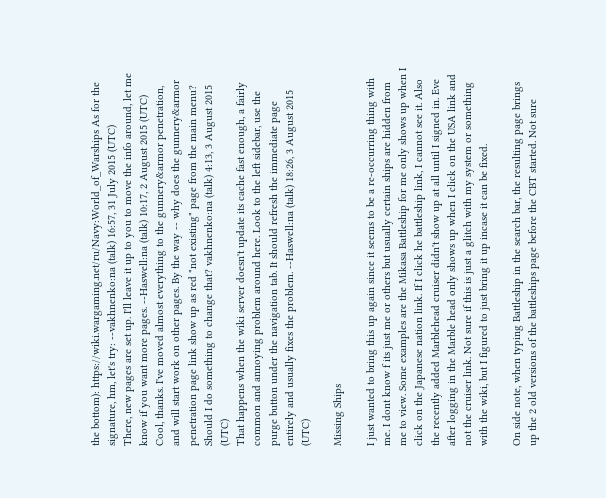the bottom): https://wiki.wargaming.net/ru/Navy:World_of_Warships As for the signature, hm, let's try: --vakhnenko:na (talk) 16:57, 31 July 2015 (UTC)
There, new pages are set up. I'll leave it up to you to move the info around, let me know if you want more pages. --Haswell:na (talk) 10:17, 2 August 2015 (UTC)
Cool, thanks. I've moved almost everything to the gunnery&armor penetration, and will start work on other pages. By the way -- why does the gunnery&armor penetration page link show up as red "not existing" page from the main menu? Should I do something to change that? vakhnenko:na (talk) 4:13, 3 August 2015 (UTC)
That happens when the wiki server doesn't update its cache fast enough, a fairly common and annoying problem around here. Look to the left sidebar, use the purge button under the navigation tab. It should refresh the immediate page entirely and usually fixes the problem. --Haswell:na (talk) 18:26, 3 August 2015 (UTC)

Missing Ships

I just wanted to bring this up again since it seems to be a re-occurring thing with me. I dont know f its just me or others but usually certain ships are hidden from me to view. Some examples are the Mikasa Battleship for me only shows up when I click on the Japanese nation link. If I click he battleship link, I cannot see it. Also the recently added Marblehead cruiser didn't show up at all until I signed in. Eve after logging in the Marble head only shows up when I click on the USA link and not the cruiser link. Not sure if this is just a glitch with my system or something with the wiki, but I figured to just bring it up incase it can be fixed.

On side note, when typing Battleship in the search bar, the resulting page brings up the 2 old versions of the battleships page before the CBT started. Not sure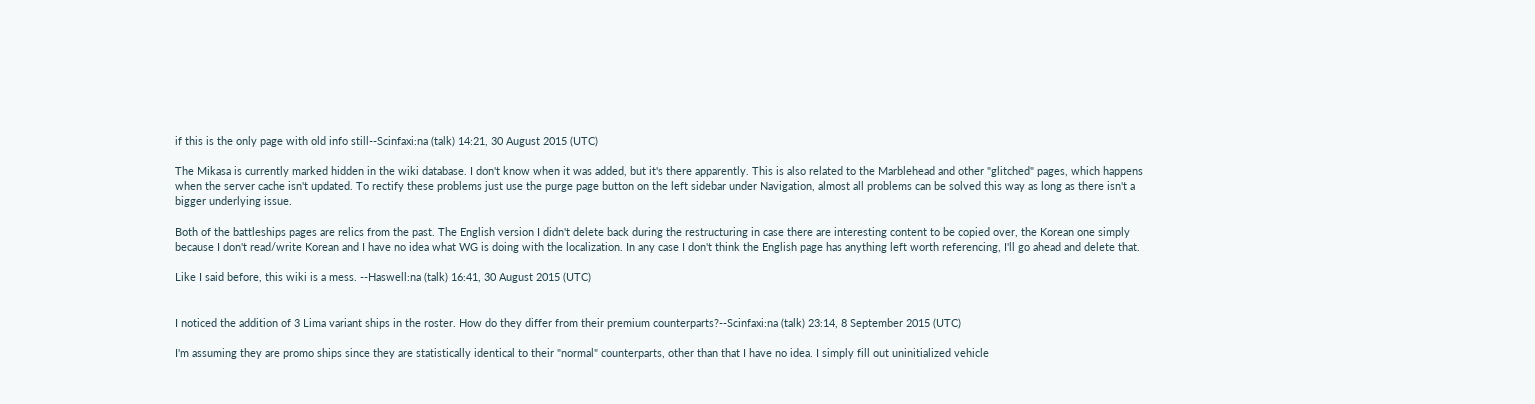if this is the only page with old info still--Scinfaxi:na (talk) 14:21, 30 August 2015 (UTC)

The Mikasa is currently marked hidden in the wiki database. I don't know when it was added, but it's there apparently. This is also related to the Marblehead and other "glitched" pages, which happens when the server cache isn't updated. To rectify these problems just use the purge page button on the left sidebar under Navigation, almost all problems can be solved this way as long as there isn't a bigger underlying issue.

Both of the battleships pages are relics from the past. The English version I didn't delete back during the restructuring in case there are interesting content to be copied over, the Korean one simply because I don't read/write Korean and I have no idea what WG is doing with the localization. In any case I don't think the English page has anything left worth referencing, I'll go ahead and delete that.

Like I said before, this wiki is a mess. --Haswell:na (talk) 16:41, 30 August 2015 (UTC)


I noticed the addition of 3 Lima variant ships in the roster. How do they differ from their premium counterparts?--Scinfaxi:na (talk) 23:14, 8 September 2015 (UTC)

I'm assuming they are promo ships since they are statistically identical to their "normal" counterparts, other than that I have no idea. I simply fill out uninitialized vehicle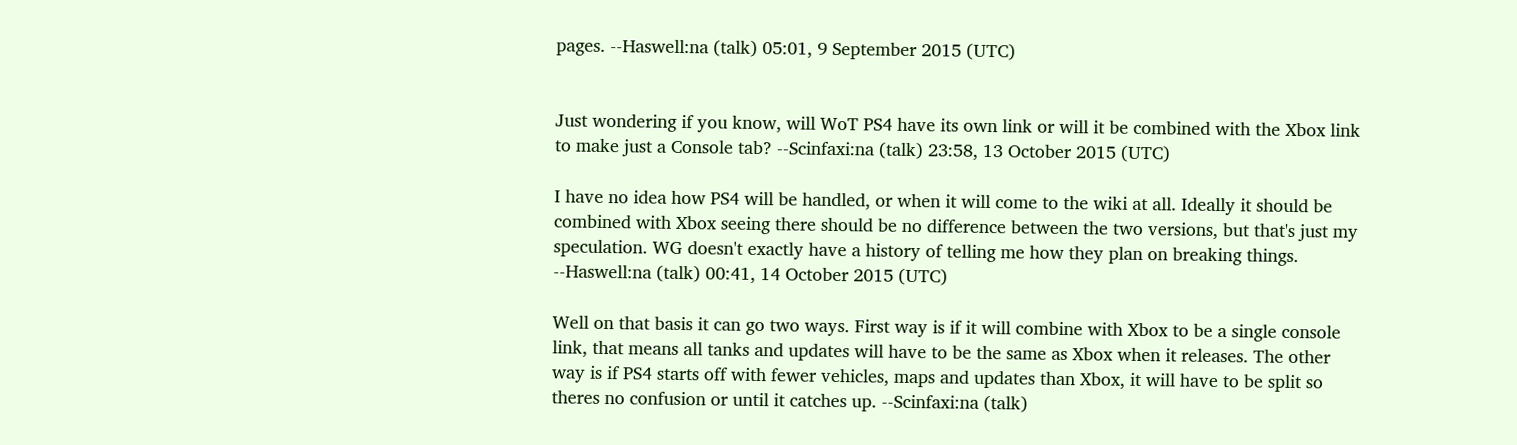pages. --Haswell:na (talk) 05:01, 9 September 2015 (UTC)


Just wondering if you know, will WoT PS4 have its own link or will it be combined with the Xbox link to make just a Console tab? --Scinfaxi:na (talk) 23:58, 13 October 2015 (UTC)

I have no idea how PS4 will be handled, or when it will come to the wiki at all. Ideally it should be combined with Xbox seeing there should be no difference between the two versions, but that's just my speculation. WG doesn't exactly have a history of telling me how they plan on breaking things. --Haswell:na (talk) 00:41, 14 October 2015 (UTC)

Well on that basis it can go two ways. First way is if it will combine with Xbox to be a single console link, that means all tanks and updates will have to be the same as Xbox when it releases. The other way is if PS4 starts off with fewer vehicles, maps and updates than Xbox, it will have to be split so theres no confusion or until it catches up. --Scinfaxi:na (talk)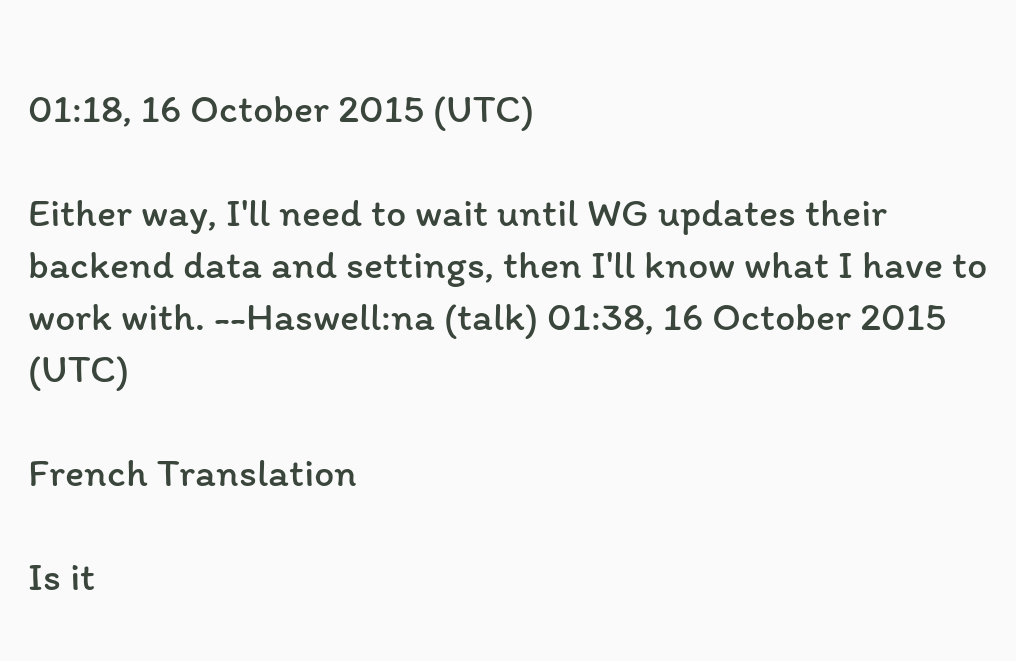01:18, 16 October 2015 (UTC)

Either way, I'll need to wait until WG updates their backend data and settings, then I'll know what I have to work with. --Haswell:na (talk) 01:38, 16 October 2015 (UTC)

French Translation

Is it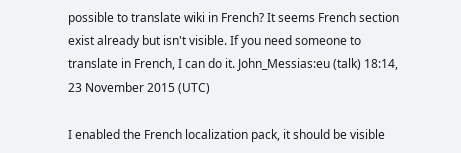possible to translate wiki in French? It seems French section exist already but isn't visible. If you need someone to translate in French, I can do it. John_Messias:eu (talk) 18:14, 23 November 2015 (UTC)

I enabled the French localization pack, it should be visible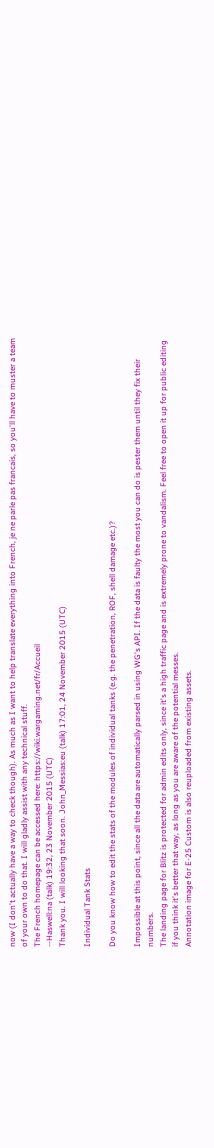now (I don't actually have a way to check though). As much as I want to help translate everything into French, je ne parle pas francais, so you'll have to muster a team of your own to do that. I will gladly assist with any technical stuff.
The French homepage can be accessed here: https://wiki.wargaming.net/fr/Accueil
--Haswell:na (talk) 19:32, 23 November 2015 (UTC)
Thank you. I will looking that soon. John_Messias:eu (talk) 17:01, 24 November 2015 (UTC)

Individual Tank Stats

Do you know how to edit the stats of the modules of individual tanks (e.g. the penetration, ROF, shell damage etc.)?

Impossible at this point, since all the data are automatically parsed in using WG's API. If the data is faulty the most you can do is pester them until they fix their numbers.
The landing page for Blitz is protected for admin edits only, since it's a high traffic page and is extremely prone to vandalism. Feel free to open it up for public editing if you think it's better that way, as long as you are aware of the potential messes.
Annotation image for E-25 Custom is also reuploaded from existing assets.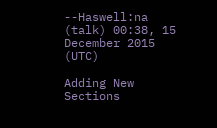--Haswell:na (talk) 00:38, 15 December 2015 (UTC)

Adding New Sections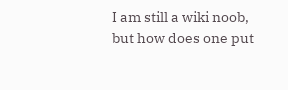I am still a wiki noob, but how does one put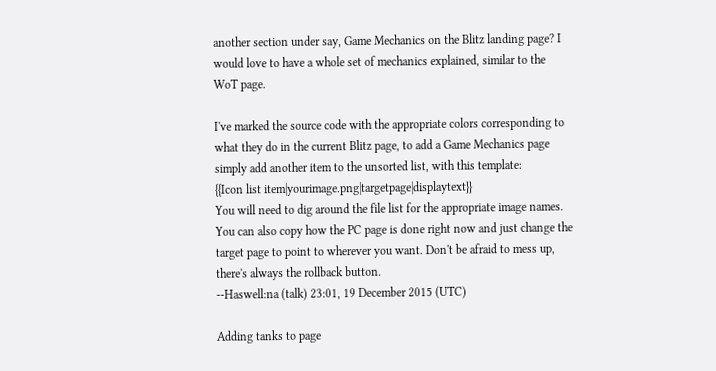another section under say, Game Mechanics on the Blitz landing page? I would love to have a whole set of mechanics explained, similar to the WoT page.

I've marked the source code with the appropriate colors corresponding to what they do in the current Blitz page, to add a Game Mechanics page simply add another item to the unsorted list, with this template:
{{Icon list item|yourimage.png|targetpage|displaytext}}
You will need to dig around the file list for the appropriate image names. You can also copy how the PC page is done right now and just change the target page to point to wherever you want. Don't be afraid to mess up, there's always the rollback button.
--Haswell:na (talk) 23:01, 19 December 2015 (UTC)

Adding tanks to page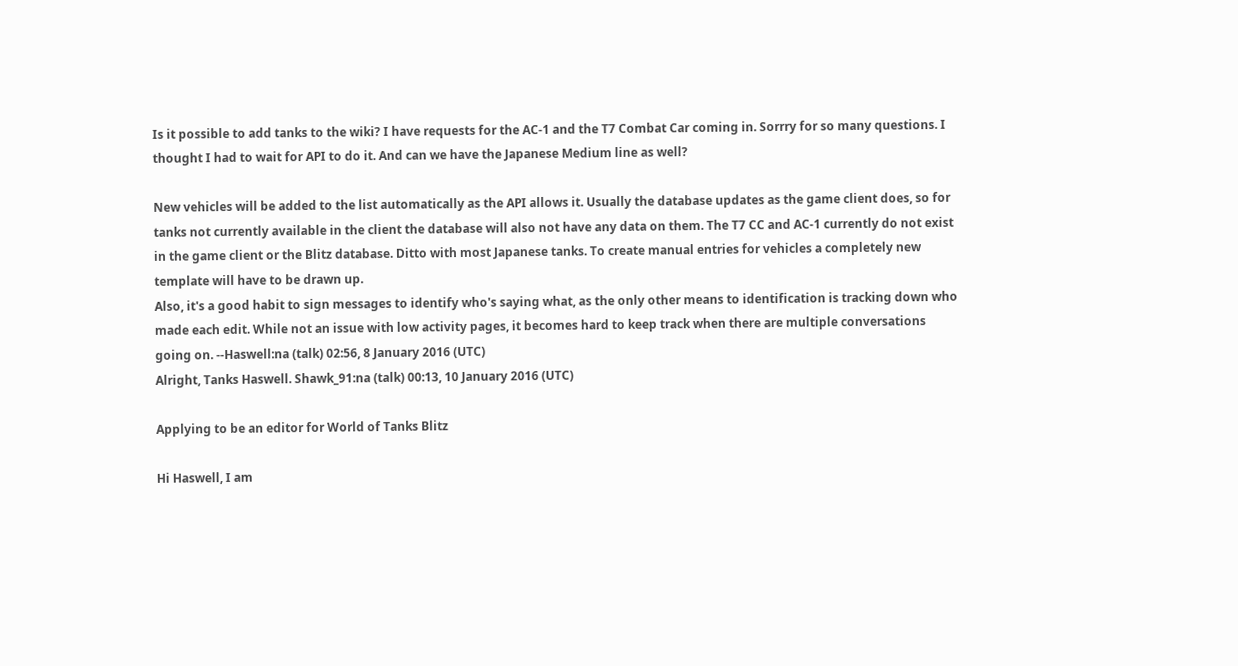Is it possible to add tanks to the wiki? I have requests for the AC-1 and the T7 Combat Car coming in. Sorrry for so many questions. I thought I had to wait for API to do it. And can we have the Japanese Medium line as well?

New vehicles will be added to the list automatically as the API allows it. Usually the database updates as the game client does, so for tanks not currently available in the client the database will also not have any data on them. The T7 CC and AC-1 currently do not exist in the game client or the Blitz database. Ditto with most Japanese tanks. To create manual entries for vehicles a completely new template will have to be drawn up.
Also, it's a good habit to sign messages to identify who's saying what, as the only other means to identification is tracking down who made each edit. While not an issue with low activity pages, it becomes hard to keep track when there are multiple conversations going on. --Haswell:na (talk) 02:56, 8 January 2016 (UTC)
Alright, Tanks Haswell. Shawk_91:na (talk) 00:13, 10 January 2016 (UTC)

Applying to be an editor for World of Tanks Blitz

Hi Haswell, I am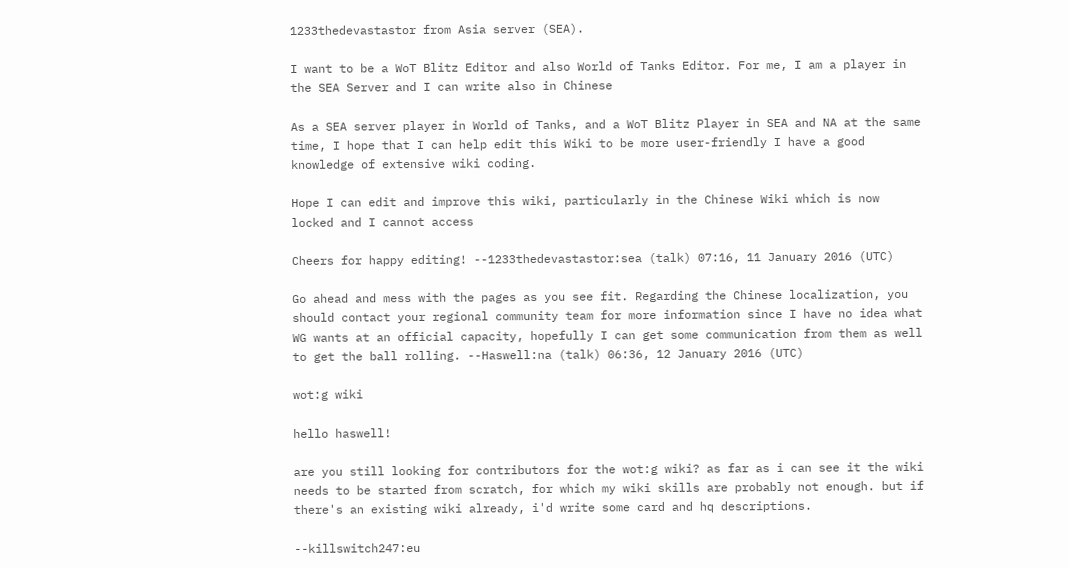1233thedevastastor from Asia server (SEA).

I want to be a WoT Blitz Editor and also World of Tanks Editor. For me, I am a player in the SEA Server and I can write also in Chinese

As a SEA server player in World of Tanks, and a WoT Blitz Player in SEA and NA at the same time, I hope that I can help edit this Wiki to be more user-friendly I have a good knowledge of extensive wiki coding.

Hope I can edit and improve this wiki, particularly in the Chinese Wiki which is now locked and I cannot access

Cheers for happy editing! --1233thedevastastor:sea (talk) 07:16, 11 January 2016 (UTC)

Go ahead and mess with the pages as you see fit. Regarding the Chinese localization, you should contact your regional community team for more information since I have no idea what WG wants at an official capacity, hopefully I can get some communication from them as well to get the ball rolling. --Haswell:na (talk) 06:36, 12 January 2016 (UTC)

wot:g wiki

hello haswell!

are you still looking for contributors for the wot:g wiki? as far as i can see it the wiki needs to be started from scratch, for which my wiki skills are probably not enough. but if there's an existing wiki already, i'd write some card and hq descriptions.

--killswitch247:eu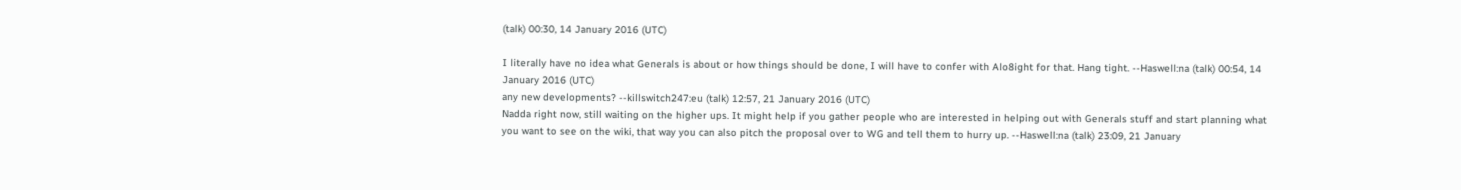(talk) 00:30, 14 January 2016 (UTC)

I literally have no idea what Generals is about or how things should be done, I will have to confer with Alo8ight for that. Hang tight. --Haswell:na (talk) 00:54, 14 January 2016 (UTC)
any new developments? --killswitch247:eu (talk) 12:57, 21 January 2016 (UTC)
Nadda right now, still waiting on the higher ups. It might help if you gather people who are interested in helping out with Generals stuff and start planning what you want to see on the wiki, that way you can also pitch the proposal over to WG and tell them to hurry up. --Haswell:na (talk) 23:09, 21 January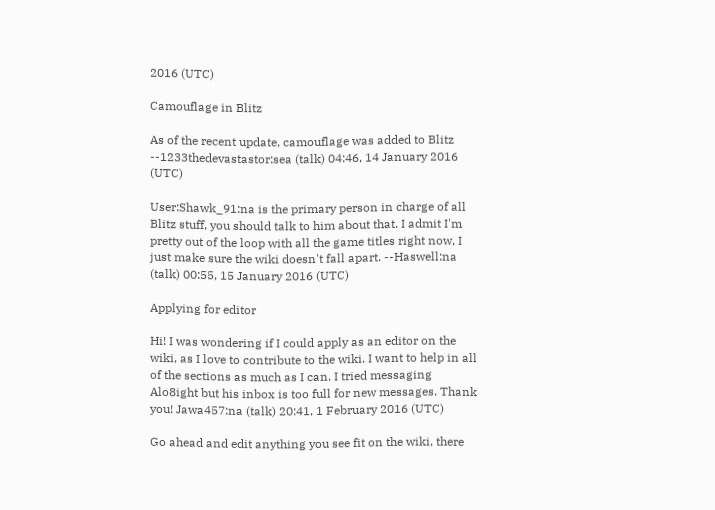2016 (UTC)

Camouflage in Blitz

As of the recent update, camouflage was added to Blitz --1233thedevastastor:sea (talk) 04:46, 14 January 2016 (UTC)

User:Shawk_91:na is the primary person in charge of all Blitz stuff, you should talk to him about that. I admit I'm pretty out of the loop with all the game titles right now, I just make sure the wiki doesn't fall apart. --Haswell:na (talk) 00:55, 15 January 2016 (UTC)

Applying for editor

Hi! I was wondering if I could apply as an editor on the wiki, as I love to contribute to the wiki. I want to help in all of the sections as much as I can. I tried messaging Alo8ight but his inbox is too full for new messages. Thank you! Jawa457:na (talk) 20:41, 1 February 2016 (UTC)

Go ahead and edit anything you see fit on the wiki, there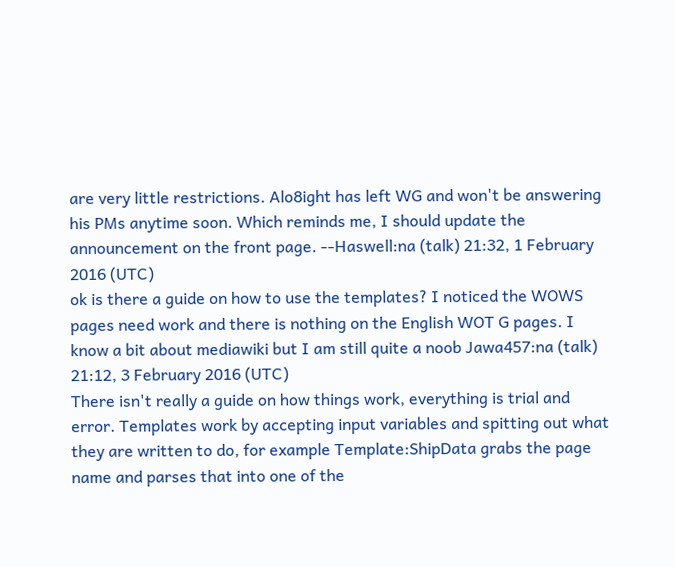are very little restrictions. Alo8ight has left WG and won't be answering his PMs anytime soon. Which reminds me, I should update the announcement on the front page. --Haswell:na (talk) 21:32, 1 February 2016 (UTC)
ok is there a guide on how to use the templates? I noticed the WOWS pages need work and there is nothing on the English WOT G pages. I know a bit about mediawiki but I am still quite a noob Jawa457:na (talk) 21:12, 3 February 2016 (UTC)
There isn't really a guide on how things work, everything is trial and error. Templates work by accepting input variables and spitting out what they are written to do, for example Template:ShipData grabs the page name and parses that into one of the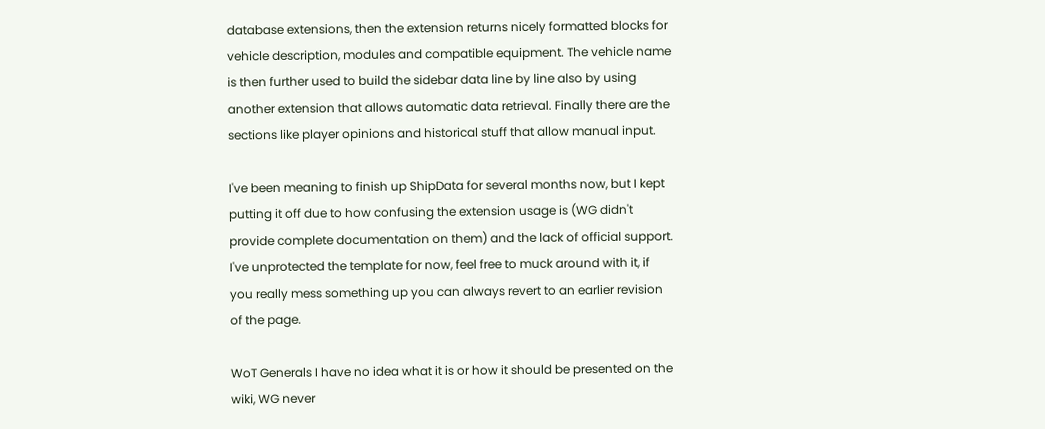database extensions, then the extension returns nicely formatted blocks for vehicle description, modules and compatible equipment. The vehicle name is then further used to build the sidebar data line by line also by using another extension that allows automatic data retrieval. Finally there are the sections like player opinions and historical stuff that allow manual input.

I've been meaning to finish up ShipData for several months now, but I kept putting it off due to how confusing the extension usage is (WG didn't provide complete documentation on them) and the lack of official support. I've unprotected the template for now, feel free to muck around with it, if you really mess something up you can always revert to an earlier revision of the page.

WoT Generals I have no idea what it is or how it should be presented on the wiki, WG never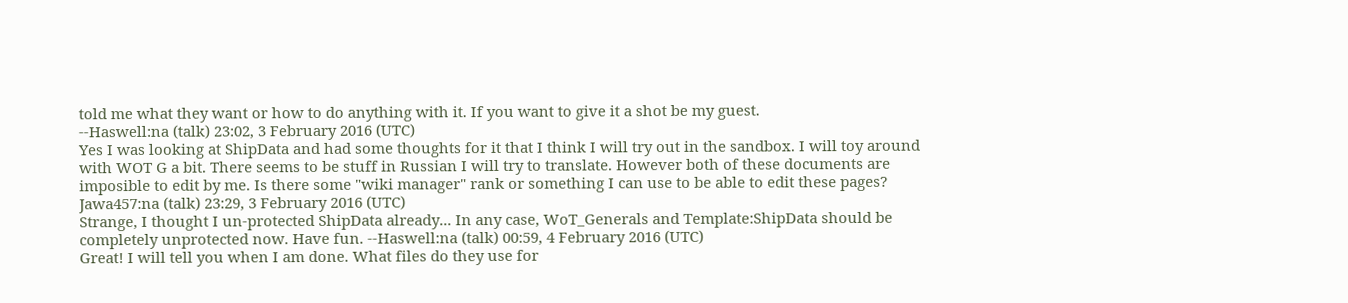told me what they want or how to do anything with it. If you want to give it a shot be my guest.
--Haswell:na (talk) 23:02, 3 February 2016 (UTC)
Yes I was looking at ShipData and had some thoughts for it that I think I will try out in the sandbox. I will toy around with WOT G a bit. There seems to be stuff in Russian I will try to translate. However both of these documents are imposible to edit by me. Is there some "wiki manager" rank or something I can use to be able to edit these pages? Jawa457:na (talk) 23:29, 3 February 2016 (UTC)
Strange, I thought I un-protected ShipData already... In any case, WoT_Generals and Template:ShipData should be completely unprotected now. Have fun. --Haswell:na (talk) 00:59, 4 February 2016 (UTC)
Great! I will tell you when I am done. What files do they use for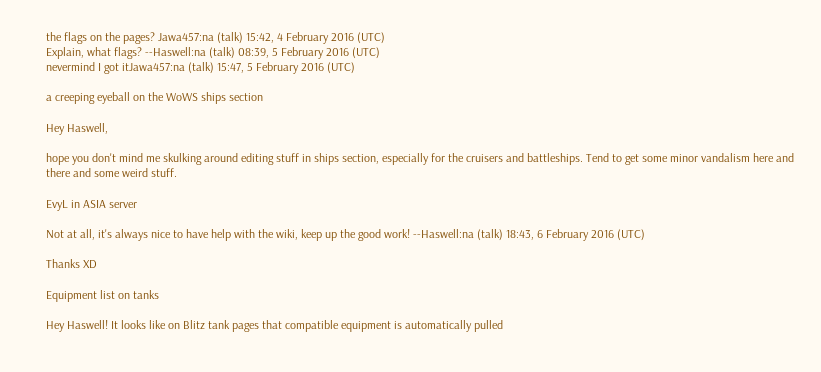the flags on the pages? Jawa457:na (talk) 15:42, 4 February 2016 (UTC)
Explain, what flags? --Haswell:na (talk) 08:39, 5 February 2016 (UTC)
nevermind I got itJawa457:na (talk) 15:47, 5 February 2016 (UTC)

a creeping eyeball on the WoWS ships section

Hey Haswell,

hope you don't mind me skulking around editing stuff in ships section, especially for the cruisers and battleships. Tend to get some minor vandalism here and there and some weird stuff.

EvyL in ASIA server

Not at all, it's always nice to have help with the wiki, keep up the good work! --Haswell:na (talk) 18:43, 6 February 2016 (UTC)

Thanks XD

Equipment list on tanks

Hey Haswell! It looks like on Blitz tank pages that compatible equipment is automatically pulled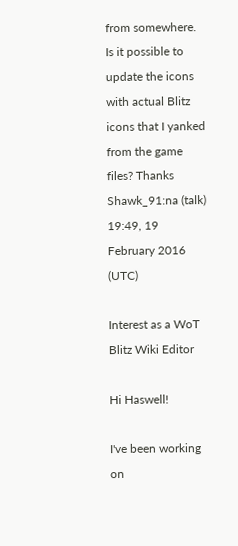from somewhere. Is it possible to update the icons with actual Blitz icons that I yanked from the game files? Thanks Shawk_91:na (talk) 19:49, 19 February 2016 (UTC)

Interest as a WoT Blitz Wiki Editor

Hi Haswell!

I've been working on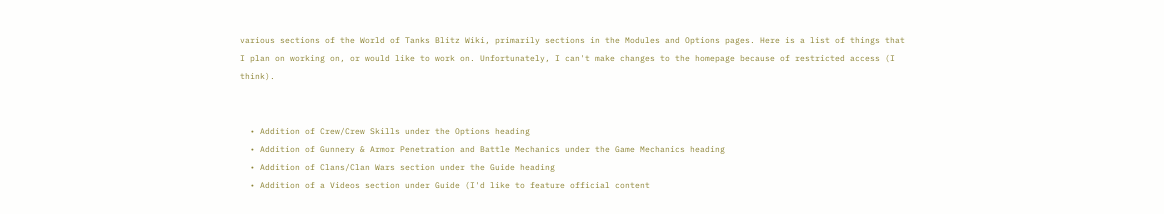various sections of the World of Tanks Blitz Wiki, primarily sections in the Modules and Options pages. Here is a list of things that I plan on working on, or would like to work on. Unfortunately, I can't make changes to the homepage because of restricted access (I think).


  • Addition of Crew/Crew Skills under the Options heading
  • Addition of Gunnery & Armor Penetration and Battle Mechanics under the Game Mechanics heading
  • Addition of Clans/Clan Wars section under the Guide heading
  • Addition of a Videos section under Guide (I'd like to feature official content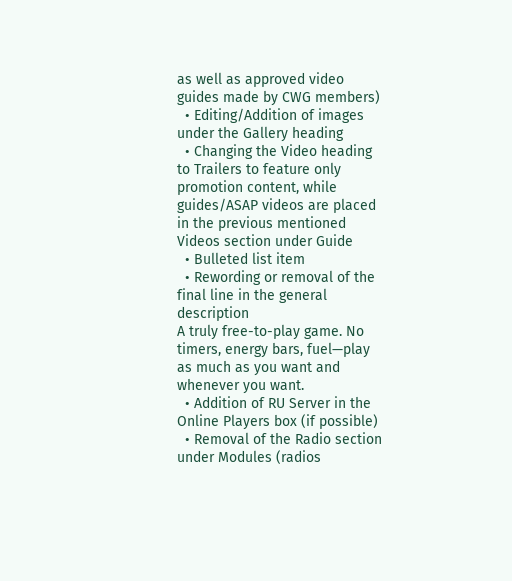as well as approved video guides made by CWG members)
  • Editing/Addition of images under the Gallery heading
  • Changing the Video heading to Trailers to feature only promotion content, while guides/ASAP videos are placed in the previous mentioned Videos section under Guide
  • Bulleted list item
  • Rewording or removal of the final line in the general description
A truly free-to-play game. No timers, energy bars, fuel—play as much as you want and whenever you want.
  • Addition of RU Server in the Online Players box (if possible)
  • Removal of the Radio section under Modules (radios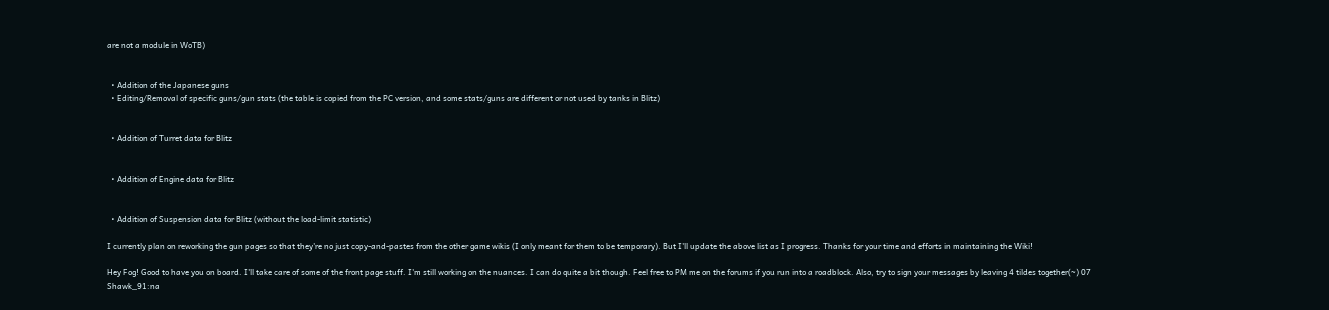are not a module in WoTB)


  • Addition of the Japanese guns
  • Editing/Removal of specific guns/gun stats (the table is copied from the PC version, and some stats/guns are different or not used by tanks in Blitz)


  • Addition of Turret data for Blitz


  • Addition of Engine data for Blitz


  • Addition of Suspension data for Blitz (without the load-limit statistic)

I currently plan on reworking the gun pages so that they're no just copy-and-pastes from the other game wikis (I only meant for them to be temporary). But I'll update the above list as I progress. Thanks for your time and efforts in maintaining the Wiki!

Hey Fog! Good to have you on board. I'll take care of some of the front page stuff. I'm still working on the nuances. I can do quite a bit though. Feel free to PM me on the forums if you run into a roadblock. Also, try to sign your messages by leaving 4 tildes together(~) 07 Shawk_91:na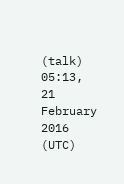(talk) 05:13, 21 February 2016 (UTC)